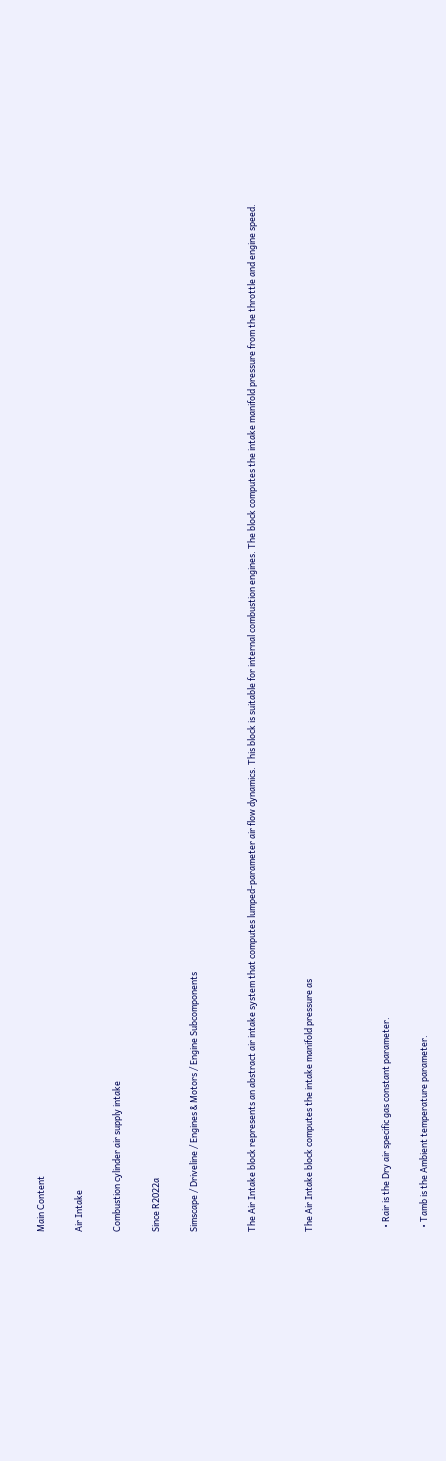Main Content

Air Intake

Combustion cylinder air supply intake

Since R2022a

Simscape / Driveline / Engines & Motors / Engine Subcomponents


The Air Intake block represents an abstract air intake system that computes lumped-parameter air flow dynamics. This block is suitable for internal combustion engines. The block computes the intake manifold pressure from the throttle and engine speed.


The Air Intake block computes the intake manifold pressure as



  • Rair is the Dry air specific gas constant parameter.

  • Tamb is the Ambient temperature parameter.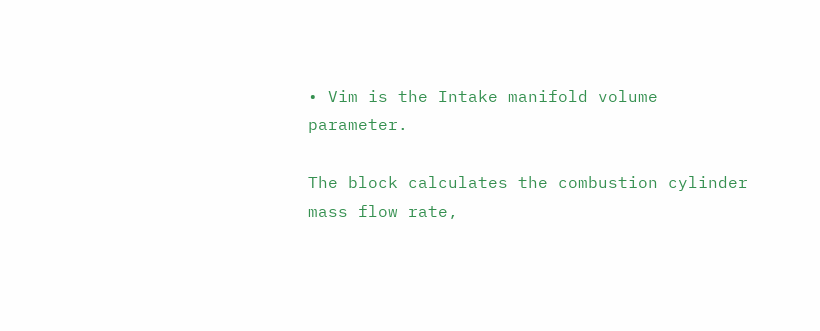• Vim is the Intake manifold volume parameter.

The block calculates the combustion cylinder mass flow rate,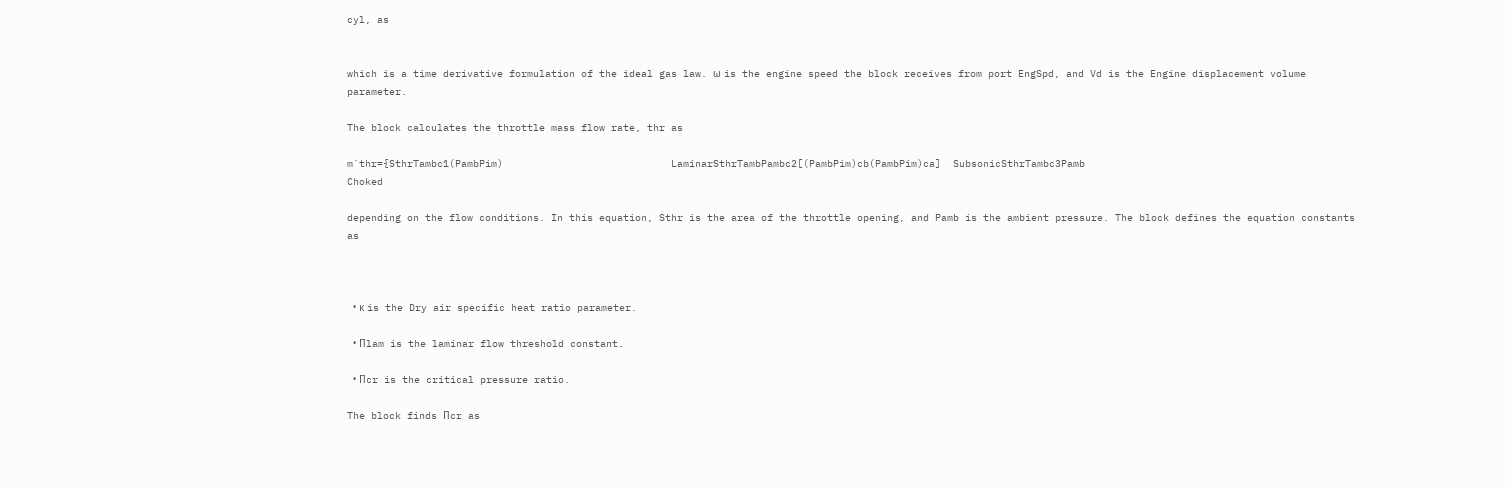cyl, as


which is a time derivative formulation of the ideal gas law. ω is the engine speed the block receives from port EngSpd, and Vd is the Engine displacement volume parameter.

The block calculates the throttle mass flow rate, thr as

m˙thr={SthrTambc1(PambPim)                            LaminarSthrTambPambc2[(PambPim)cb(PambPim)ca]  SubsonicSthrTambc3Pamb                                        Choked

depending on the flow conditions. In this equation, Sthr is the area of the throttle opening, and Pamb is the ambient pressure. The block defines the equation constants as



  • κ is the Dry air specific heat ratio parameter.

  • Πlam is the laminar flow threshold constant.

  • Πcr is the critical pressure ratio.

The block finds Πcr as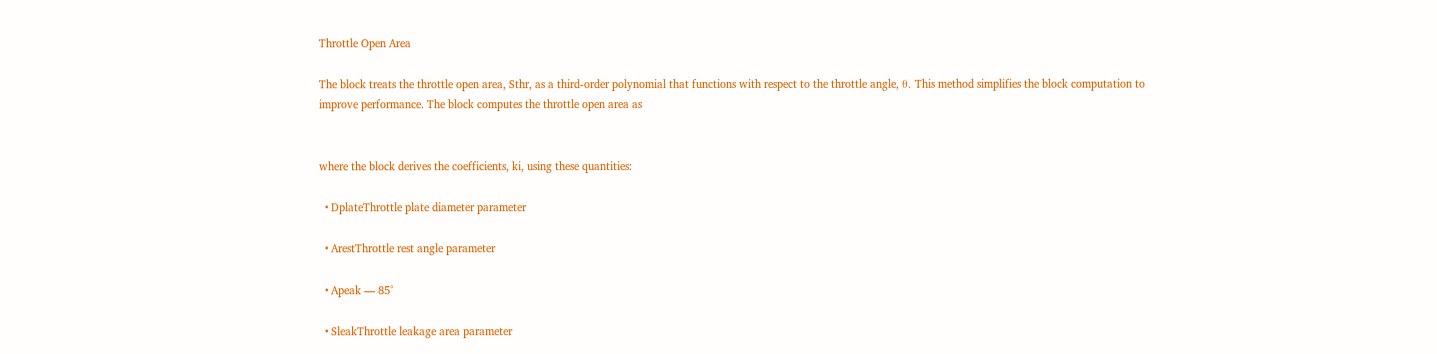Throttle Open Area

The block treats the throttle open area, Sthr, as a third-order polynomial that functions with respect to the throttle angle, θ. This method simplifies the block computation to improve performance. The block computes the throttle open area as


where the block derives the coefficients, ki, using these quantities:

  • DplateThrottle plate diameter parameter

  • ArestThrottle rest angle parameter

  • Apeak — 85°

  • SleakThrottle leakage area parameter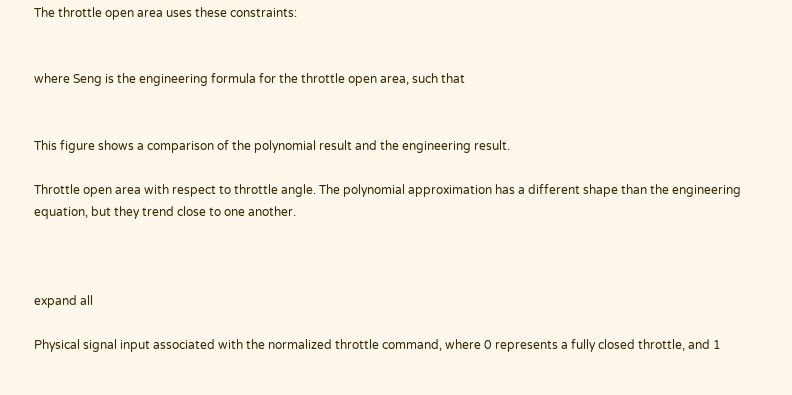The throttle open area uses these constraints:


where Seng is the engineering formula for the throttle open area, such that


This figure shows a comparison of the polynomial result and the engineering result.

Throttle open area with respect to throttle angle. The polynomial approximation has a different shape than the engineering equation, but they trend close to one another.



expand all

Physical signal input associated with the normalized throttle command, where 0 represents a fully closed throttle, and 1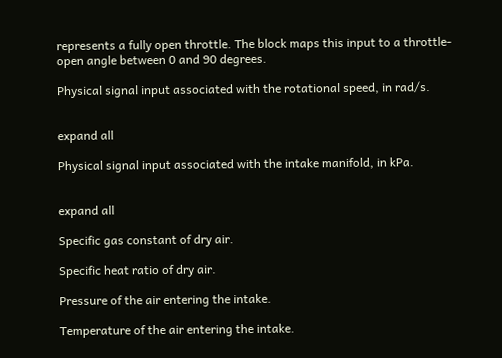represents a fully open throttle. The block maps this input to a throttle-open angle between 0 and 90 degrees.

Physical signal input associated with the rotational speed, in rad/s.


expand all

Physical signal input associated with the intake manifold, in kPa.


expand all

Specific gas constant of dry air.

Specific heat ratio of dry air.

Pressure of the air entering the intake.

Temperature of the air entering the intake.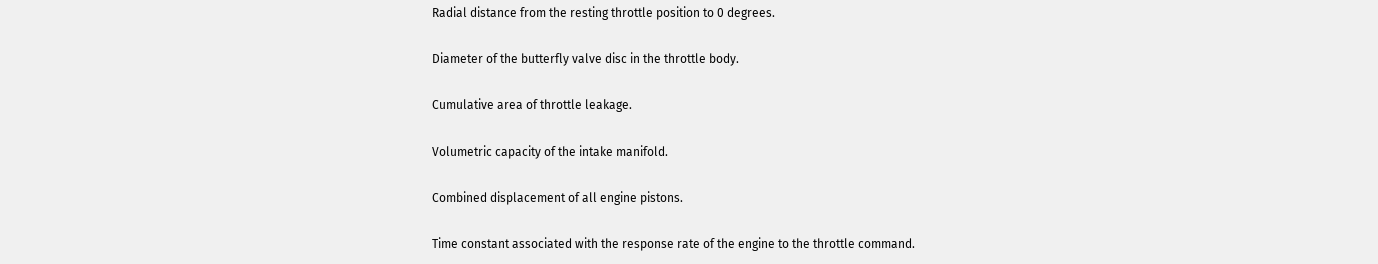Radial distance from the resting throttle position to 0 degrees.

Diameter of the butterfly valve disc in the throttle body.

Cumulative area of throttle leakage.

Volumetric capacity of the intake manifold.

Combined displacement of all engine pistons.

Time constant associated with the response rate of the engine to the throttle command.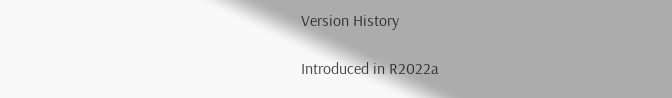Version History

Introduced in R2022a